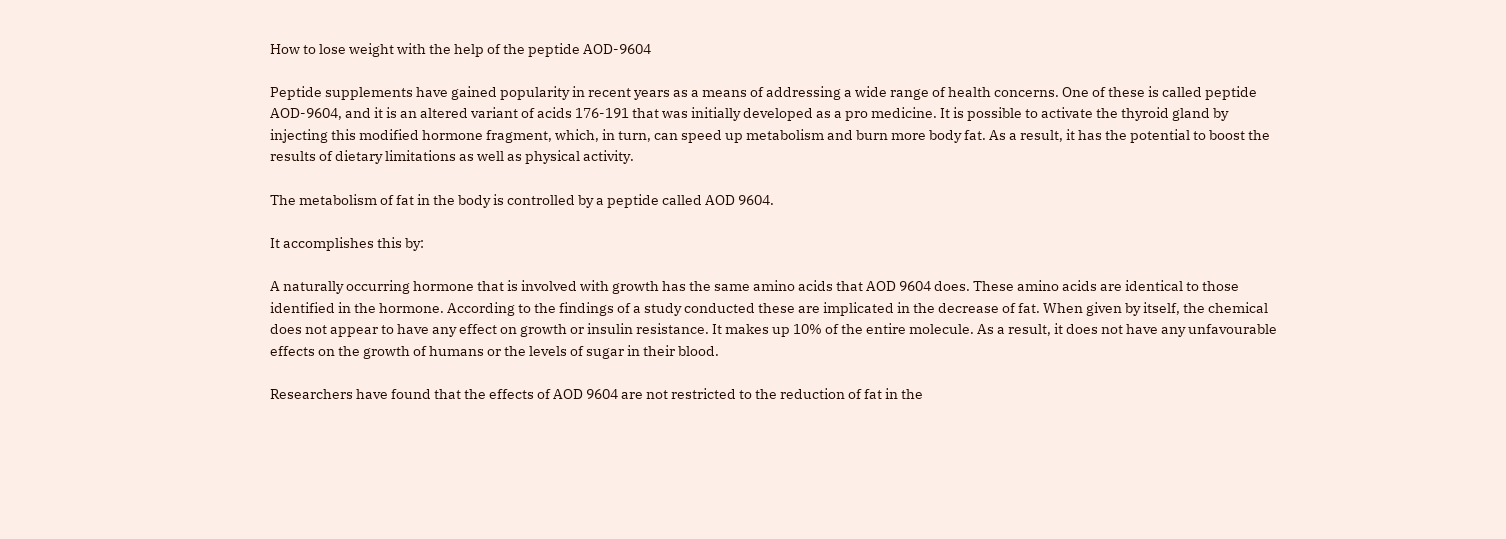How to lose weight with the help of the peptide AOD-9604

Peptide supplements have gained popularity in recent years as a means of addressing a wide range of health concerns. One of these is called peptide AOD-9604, and it is an altered variant of acids 176-191 that was initially developed as a pro medicine. It is possible to activate the thyroid gland by injecting this modified hormone fragment, which, in turn, can speed up metabolism and burn more body fat. As a result, it has the potential to boost the results of dietary limitations as well as physical activity.

The metabolism of fat in the body is controlled by a peptide called AOD 9604.

It accomplishes this by:

A naturally occurring hormone that is involved with growth has the same amino acids that AOD 9604 does. These amino acids are identical to those identified in the hormone. According to the findings of a study conducted these are implicated in the decrease of fat. When given by itself, the chemical does not appear to have any effect on growth or insulin resistance. It makes up 10% of the entire molecule. As a result, it does not have any unfavourable effects on the growth of humans or the levels of sugar in their blood.

Researchers have found that the effects of AOD 9604 are not restricted to the reduction of fat in the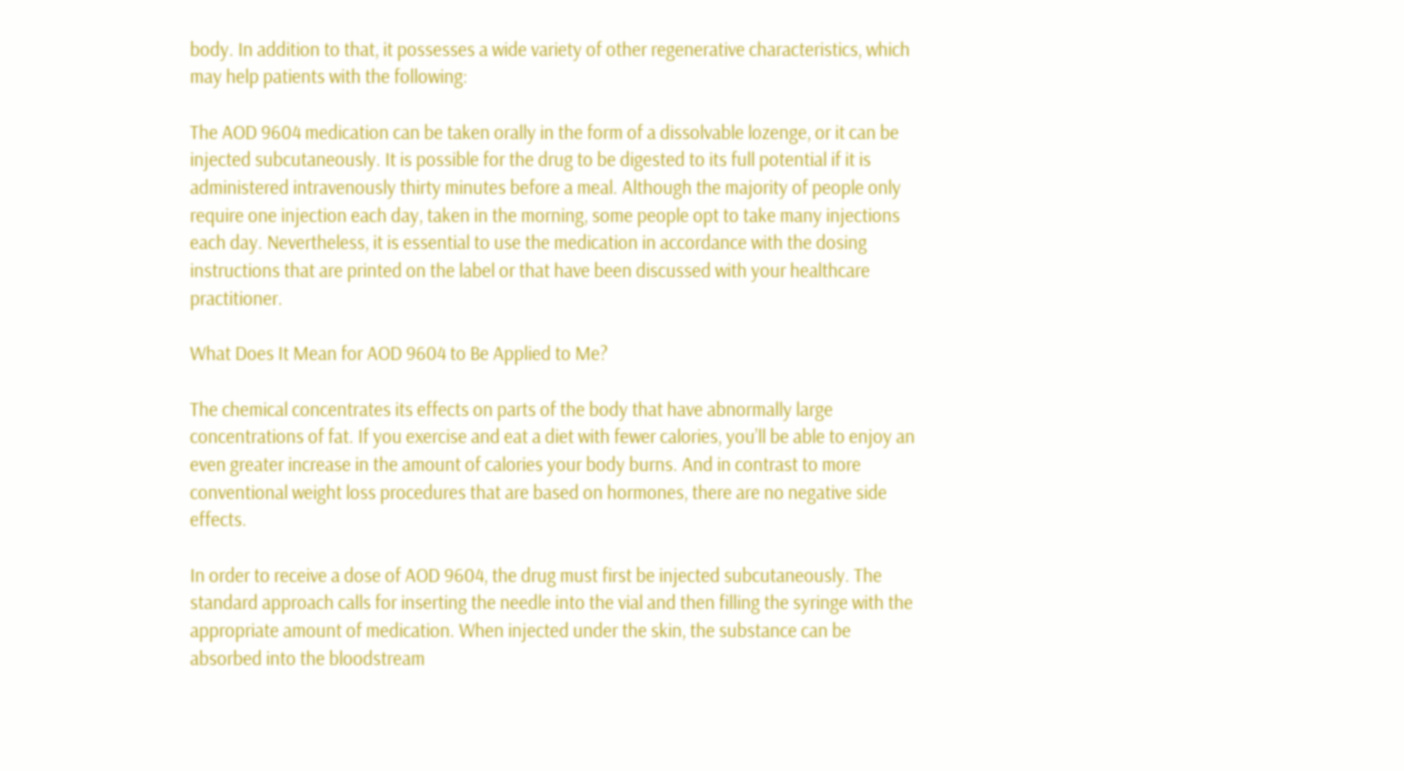body. In addition to that, it possesses a wide variety of other regenerative characteristics, which may help patients with the following:

The AOD 9604 medication can be taken orally in the form of a dissolvable lozenge, or it can be injected subcutaneously. It is possible for the drug to be digested to its full potential if it is administered intravenously thirty minutes before a meal. Although the majority of people only require one injection each day, taken in the morning, some people opt to take many injections each day. Nevertheless, it is essential to use the medication in accordance with the dosing instructions that are printed on the label or that have been discussed with your healthcare practitioner.

What Does It Mean for AOD 9604 to Be Applied to Me?

The chemical concentrates its effects on parts of the body that have abnormally large concentrations of fat. If you exercise and eat a diet with fewer calories, you’ll be able to enjoy an even greater increase in the amount of calories your body burns. And in contrast to more conventional weight loss procedures that are based on hormones, there are no negative side effects.

In order to receive a dose of AOD 9604, the drug must first be injected subcutaneously. The standard approach calls for inserting the needle into the vial and then filling the syringe with the appropriate amount of medication. When injected under the skin, the substance can be absorbed into the bloodstream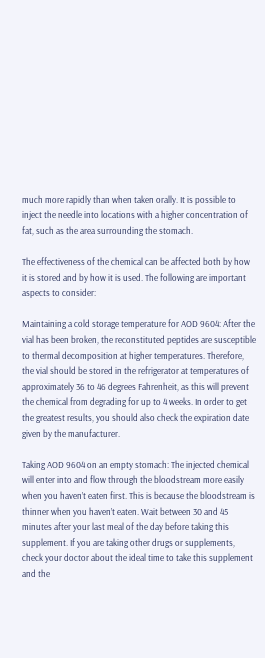much more rapidly than when taken orally. It is possible to inject the needle into locations with a higher concentration of fat, such as the area surrounding the stomach.

The effectiveness of the chemical can be affected both by how it is stored and by how it is used. The following are important aspects to consider:

Maintaining a cold storage temperature for AOD 9604: After the vial has been broken, the reconstituted peptides are susceptible to thermal decomposition at higher temperatures. Therefore, the vial should be stored in the refrigerator at temperatures of approximately 36 to 46 degrees Fahrenheit, as this will prevent the chemical from degrading for up to 4 weeks. In order to get the greatest results, you should also check the expiration date given by the manufacturer.

Taking AOD 9604 on an empty stomach: The injected chemical will enter into and flow through the bloodstream more easily when you haven’t eaten first. This is because the bloodstream is thinner when you haven’t eaten. Wait between 30 and 45 minutes after your last meal of the day before taking this supplement. If you are taking other drugs or supplements, check your doctor about the ideal time to take this supplement and the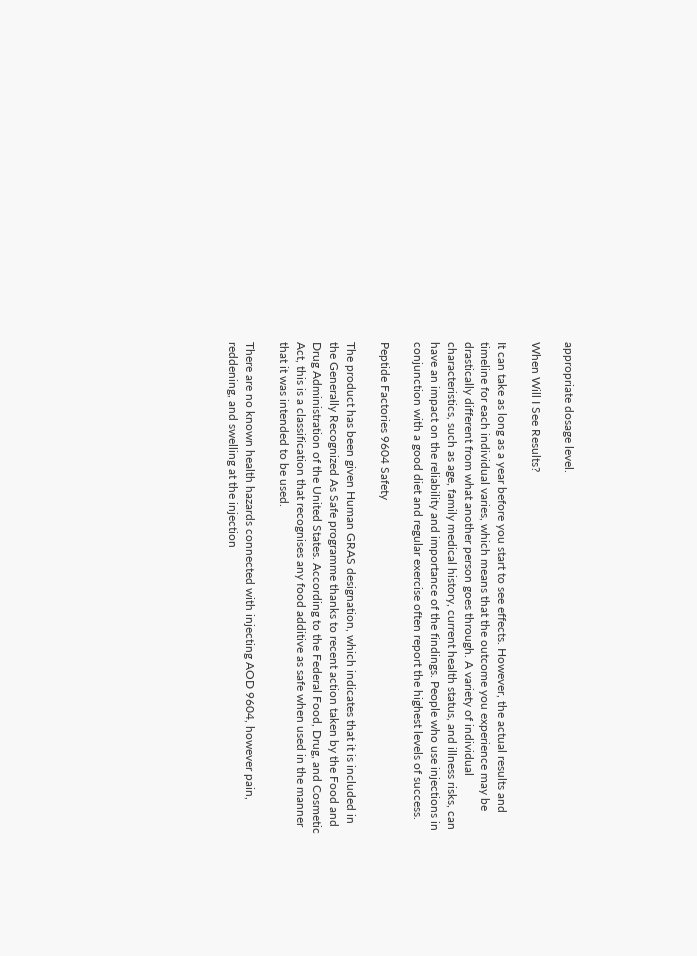appropriate dosage level.

When Will I See Results?

It can take as long as a year before you start to see effects. However, the actual results and timeline for each individual varies, which means that the outcome you experience may be drastically different from what another person goes through. A variety of individual characteristics, such as age, family medical history, current health status, and illness risks, can have an impact on the reliability and importance of the findings. People who use injections in conjunction with a good diet and regular exercise often report the highest levels of success.

Peptide Factories 9604 Safety

The product has been given Human GRAS designation, which indicates that it is included in the Generally Recognized As Safe programme thanks to recent action taken by the Food and Drug Administration of the United States. According to the Federal Food, Drug, and Cosmetic Act, this is a classification that recognises any food additive as safe when used in the manner that it was intended to be used.

There are no known health hazards connected with injecting AOD 9604, however pain, reddening, and swelling at the injection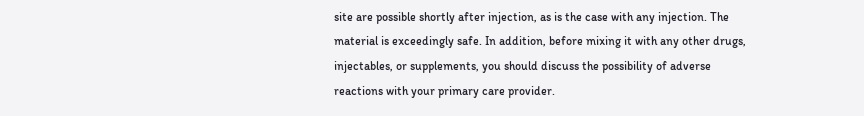site are possible shortly after injection, as is the case with any injection. The material is exceedingly safe. In addition, before mixing it with any other drugs, injectables, or supplements, you should discuss the possibility of adverse reactions with your primary care provider.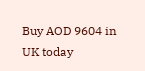Buy AOD 9604 in UK today